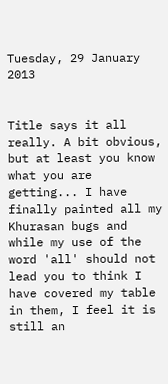Tuesday, 29 January 2013


Title says it all really. A bit obvious, but at least you know what you are getting... I have finally painted all my Khurasan bugs and while my use of the word 'all' should not lead you to think I have covered my table in them, I feel it is still an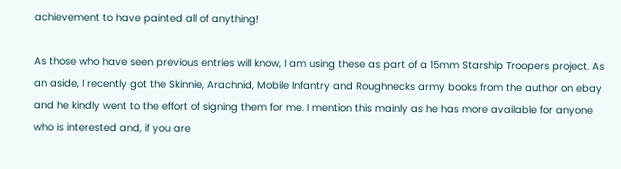achievement to have painted all of anything!

As those who have seen previous entries will know, I am using these as part of a 15mm Starship Troopers project. As an aside, I recently got the Skinnie, Arachnid, Mobile Infantry and Roughnecks army books from the author on ebay and he kindly went to the effort of signing them for me. I mention this mainly as he has more available for anyone who is interested and, if you are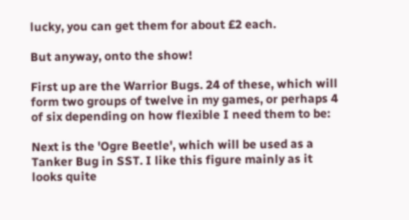lucky, you can get them for about £2 each.

But anyway, onto the show!

First up are the Warrior Bugs. 24 of these, which will form two groups of twelve in my games, or perhaps 4 of six depending on how flexible I need them to be:

Next is the 'Ogre Beetle', which will be used as a Tanker Bug in SST. I like this figure mainly as it looks quite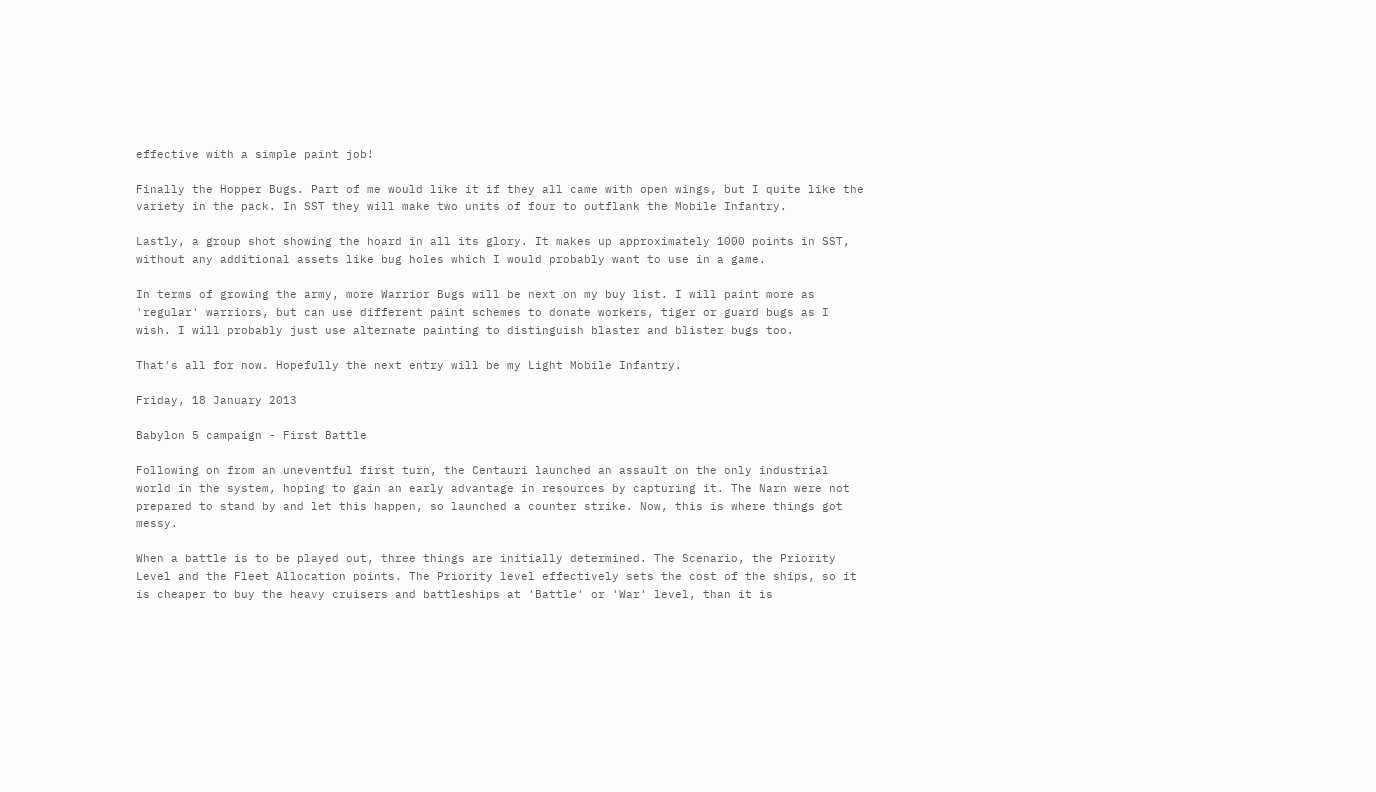effective with a simple paint job!

Finally the Hopper Bugs. Part of me would like it if they all came with open wings, but I quite like the variety in the pack. In SST they will make two units of four to outflank the Mobile Infantry.

Lastly, a group shot showing the hoard in all its glory. It makes up approximately 1000 points in SST, without any additional assets like bug holes which I would probably want to use in a game.

In terms of growing the army, more Warrior Bugs will be next on my buy list. I will paint more as 'regular' warriors, but can use different paint schemes to donate workers, tiger or guard bugs as I wish. I will probably just use alternate painting to distinguish blaster and blister bugs too.

That's all for now. Hopefully the next entry will be my Light Mobile Infantry.

Friday, 18 January 2013

Babylon 5 campaign - First Battle

Following on from an uneventful first turn, the Centauri launched an assault on the only industrial world in the system, hoping to gain an early advantage in resources by capturing it. The Narn were not prepared to stand by and let this happen, so launched a counter strike. Now, this is where things got messy.

When a battle is to be played out, three things are initially determined. The Scenario, the Priority Level and the Fleet Allocation points. The Priority level effectively sets the cost of the ships, so it is cheaper to buy the heavy cruisers and battleships at 'Battle' or 'War' level, than it is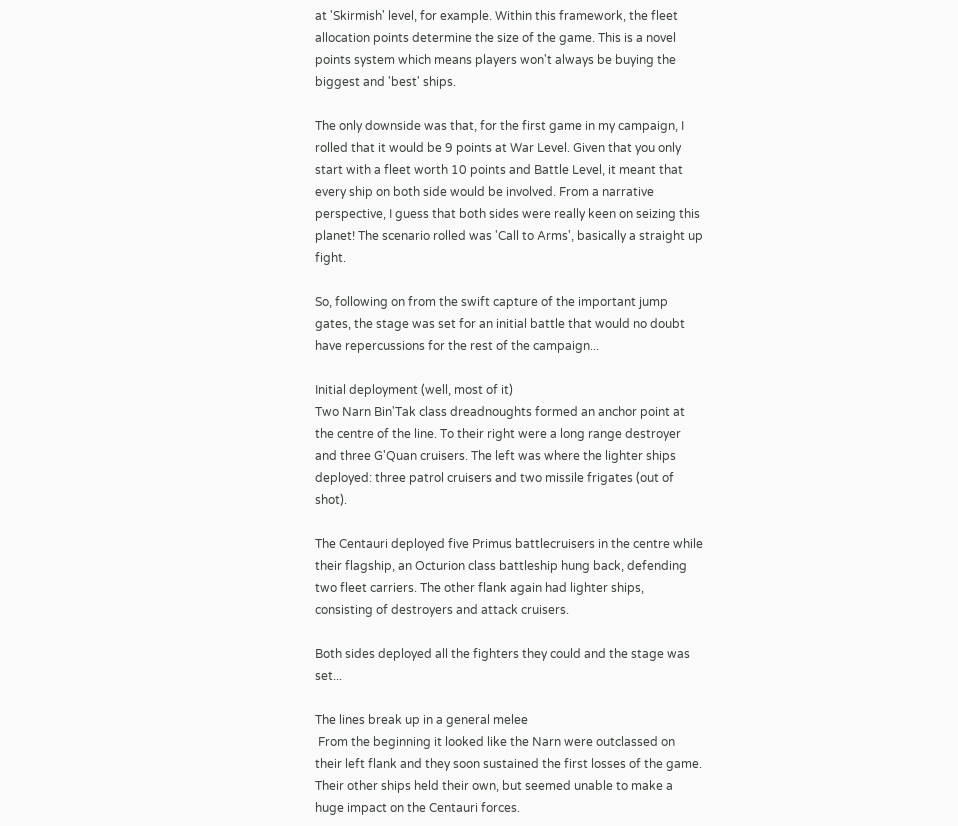at 'Skirmish' level, for example. Within this framework, the fleet allocation points determine the size of the game. This is a novel points system which means players won't always be buying the biggest and 'best' ships.

The only downside was that, for the first game in my campaign, I rolled that it would be 9 points at War Level. Given that you only start with a fleet worth 10 points and Battle Level, it meant that every ship on both side would be involved. From a narrative perspective, I guess that both sides were really keen on seizing this planet! The scenario rolled was 'Call to Arms', basically a straight up fight.

So, following on from the swift capture of the important jump gates, the stage was set for an initial battle that would no doubt have repercussions for the rest of the campaign...

Initial deployment (well, most of it)
Two Narn Bin'Tak class dreadnoughts formed an anchor point at the centre of the line. To their right were a long range destroyer and three G'Quan cruisers. The left was where the lighter ships deployed: three patrol cruisers and two missile frigates (out of shot).

The Centauri deployed five Primus battlecruisers in the centre while their flagship, an Octurion class battleship hung back, defending two fleet carriers. The other flank again had lighter ships, consisting of destroyers and attack cruisers.

Both sides deployed all the fighters they could and the stage was set...

The lines break up in a general melee
 From the beginning it looked like the Narn were outclassed on their left flank and they soon sustained the first losses of the game. Their other ships held their own, but seemed unable to make a huge impact on the Centauri forces.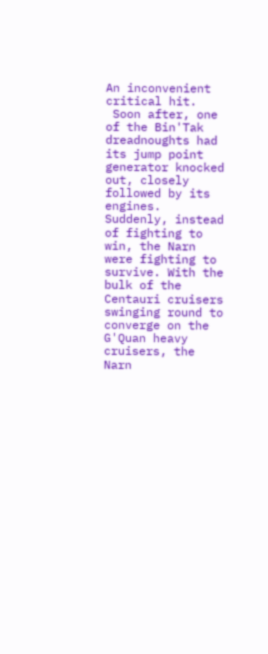An inconvenient critical hit.
 Soon after, one of the Bin'Tak dreadnoughts had its jump point generator knocked out, closely followed by its engines. Suddenly, instead of fighting to win, the Narn were fighting to survive. With the bulk of the Centauri cruisers swinging round to converge on the G'Quan heavy cruisers, the Narn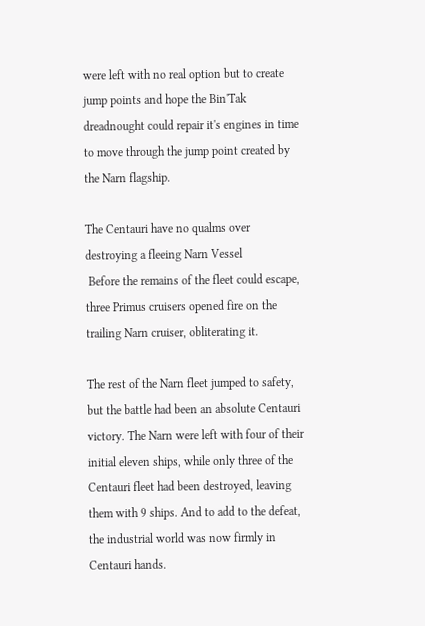were left with no real option but to create jump points and hope the Bin'Tak dreadnought could repair it's engines in time to move through the jump point created by the Narn flagship.

The Centauri have no qualms over destroying a fleeing Narn Vessel
 Before the remains of the fleet could escape, three Primus cruisers opened fire on the trailing Narn cruiser, obliterating it.

The rest of the Narn fleet jumped to safety, but the battle had been an absolute Centauri victory. The Narn were left with four of their initial eleven ships, while only three of the Centauri fleet had been destroyed, leaving them with 9 ships. And to add to the defeat, the industrial world was now firmly in Centauri hands.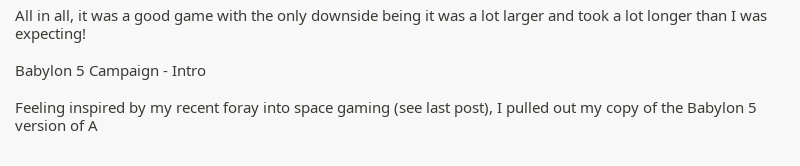All in all, it was a good game with the only downside being it was a lot larger and took a lot longer than I was expecting!

Babylon 5 Campaign - Intro

Feeling inspired by my recent foray into space gaming (see last post), I pulled out my copy of the Babylon 5 version of A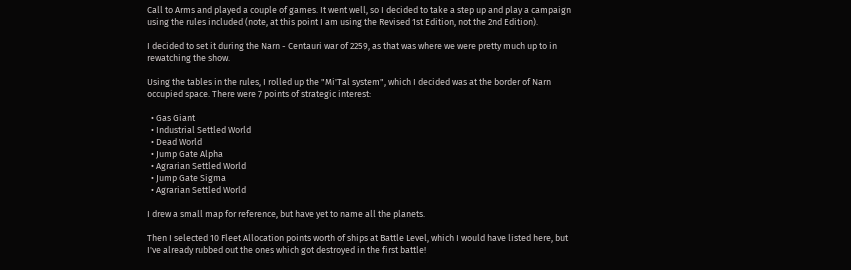Call to Arms and played a couple of games. It went well, so I decided to take a step up and play a campaign using the rules included (note, at this point I am using the Revised 1st Edition, not the 2nd Edition).

I decided to set it during the Narn - Centauri war of 2259, as that was where we were pretty much up to in rewatching the show.

Using the tables in the rules, I rolled up the "Mi'Tal system", which I decided was at the border of Narn occupied space. There were 7 points of strategic interest:

  • Gas Giant
  • Industrial Settled World
  • Dead World
  • Jump Gate Alpha
  • Agrarian Settled World
  • Jump Gate Sigma
  • Agrarian Settled World

I drew a small map for reference, but have yet to name all the planets.

Then I selected 10 Fleet Allocation points worth of ships at Battle Level, which I would have listed here, but I've already rubbed out the ones which got destroyed in the first battle!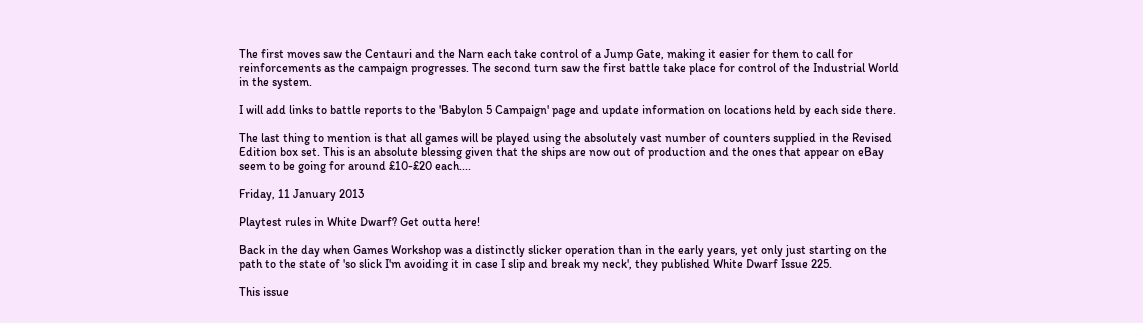The first moves saw the Centauri and the Narn each take control of a Jump Gate, making it easier for them to call for reinforcements as the campaign progresses. The second turn saw the first battle take place for control of the Industrial World in the system.

I will add links to battle reports to the 'Babylon 5 Campaign' page and update information on locations held by each side there.

The last thing to mention is that all games will be played using the absolutely vast number of counters supplied in the Revised Edition box set. This is an absolute blessing given that the ships are now out of production and the ones that appear on eBay seem to be going for around £10-£20 each....

Friday, 11 January 2013

Playtest rules in White Dwarf? Get outta here!

Back in the day when Games Workshop was a distinctly slicker operation than in the early years, yet only just starting on the path to the state of 'so slick I'm avoiding it in case I slip and break my neck', they published White Dwarf Issue 225.

This issue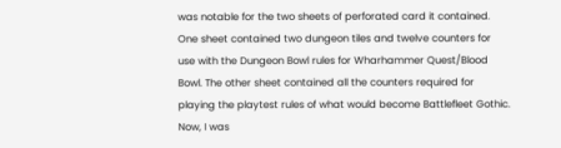was notable for the two sheets of perforated card it contained. One sheet contained two dungeon tiles and twelve counters for use with the Dungeon Bowl rules for Wharhammer Quest/Blood Bowl. The other sheet contained all the counters required for playing the playtest rules of what would become Battlefleet Gothic. Now, I was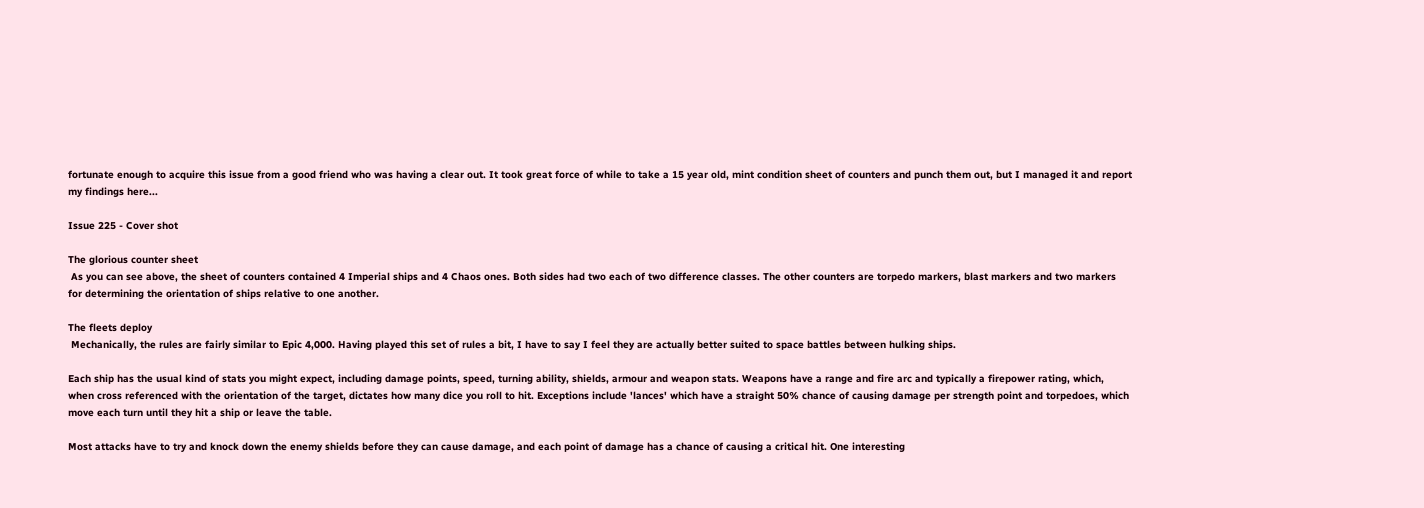fortunate enough to acquire this issue from a good friend who was having a clear out. It took great force of while to take a 15 year old, mint condition sheet of counters and punch them out, but I managed it and report my findings here...

Issue 225 - Cover shot

The glorious counter sheet
 As you can see above, the sheet of counters contained 4 Imperial ships and 4 Chaos ones. Both sides had two each of two difference classes. The other counters are torpedo markers, blast markers and two markers for determining the orientation of ships relative to one another.

The fleets deploy
 Mechanically, the rules are fairly similar to Epic 4,000. Having played this set of rules a bit, I have to say I feel they are actually better suited to space battles between hulking ships.

Each ship has the usual kind of stats you might expect, including damage points, speed, turning ability, shields, armour and weapon stats. Weapons have a range and fire arc and typically a firepower rating, which, when cross referenced with the orientation of the target, dictates how many dice you roll to hit. Exceptions include 'lances' which have a straight 50% chance of causing damage per strength point and torpedoes, which move each turn until they hit a ship or leave the table.

Most attacks have to try and knock down the enemy shields before they can cause damage, and each point of damage has a chance of causing a critical hit. One interesting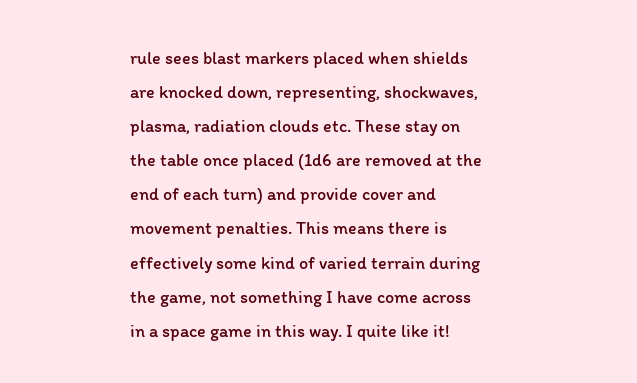rule sees blast markers placed when shields are knocked down, representing, shockwaves, plasma, radiation clouds etc. These stay on the table once placed (1d6 are removed at the end of each turn) and provide cover and movement penalties. This means there is effectively some kind of varied terrain during the game, not something I have come across in a space game in this way. I quite like it!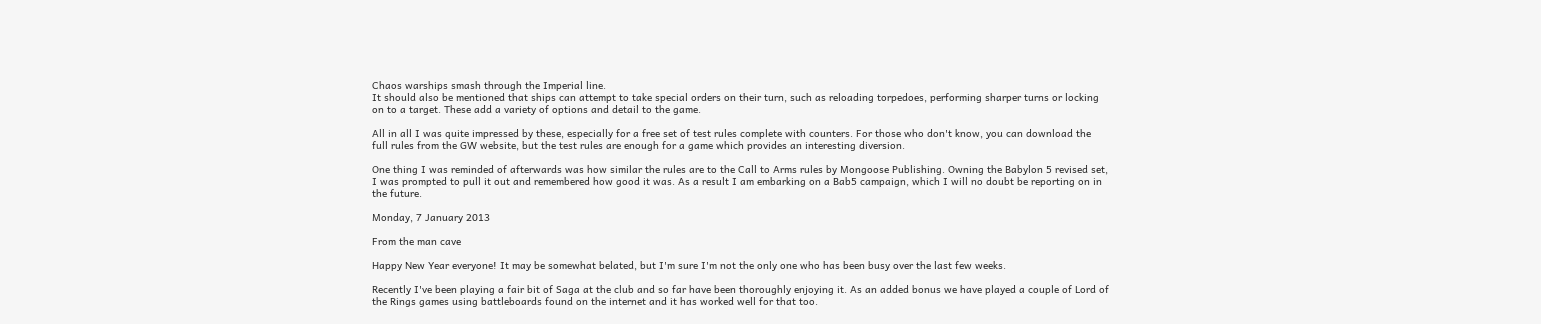Chaos warships smash through the Imperial line.
It should also be mentioned that ships can attempt to take special orders on their turn, such as reloading torpedoes, performing sharper turns or locking on to a target. These add a variety of options and detail to the game.

All in all I was quite impressed by these, especially for a free set of test rules complete with counters. For those who don't know, you can download the full rules from the GW website, but the test rules are enough for a game which provides an interesting diversion.

One thing I was reminded of afterwards was how similar the rules are to the Call to Arms rules by Mongoose Publishing. Owning the Babylon 5 revised set, I was prompted to pull it out and remembered how good it was. As a result I am embarking on a Bab5 campaign, which I will no doubt be reporting on in the future.

Monday, 7 January 2013

From the man cave

Happy New Year everyone! It may be somewhat belated, but I'm sure I'm not the only one who has been busy over the last few weeks.

Recently I've been playing a fair bit of Saga at the club and so far have been thoroughly enjoying it. As an added bonus we have played a couple of Lord of the Rings games using battleboards found on the internet and it has worked well for that too.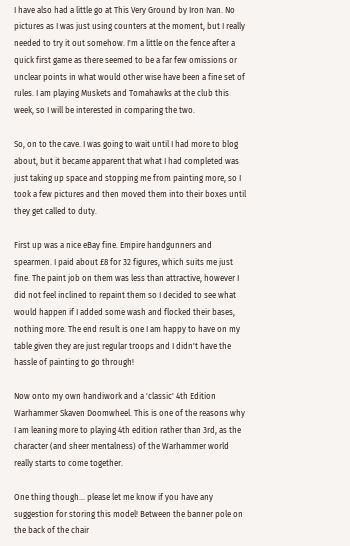I have also had a little go at This Very Ground by Iron Ivan. No pictures as I was just using counters at the moment, but I really needed to try it out somehow. I'm a little on the fence after a quick first game as there seemed to be a far few omissions or unclear points in what would other wise have been a fine set of rules. I am playing Muskets and Tomahawks at the club this week, so I will be interested in comparing the two.

So, on to the cave. I was going to wait until I had more to blog about, but it became apparent that what I had completed was just taking up space and stopping me from painting more, so I took a few pictures and then moved them into their boxes until they get called to duty.

First up was a nice eBay fine. Empire handgunners and spearmen. I paid about £8 for 32 figures, which suits me just fine. The paint job on them was less than attractive, however I did not feel inclined to repaint them so I decided to see what would happen if I added some wash and flocked their bases, nothing more. The end result is one I am happy to have on my table given they are just regular troops and I didn't have the hassle of painting to go through!

Now onto my own handiwork and a 'classic' 4th Edition Warhammer Skaven Doomwheel. This is one of the reasons why I am leaning more to playing 4th edition rather than 3rd, as the character (and sheer mentalness) of the Warhammer world really starts to come together.

One thing though... please let me know if you have any suggestion for storing this model! Between the banner pole on the back of the chair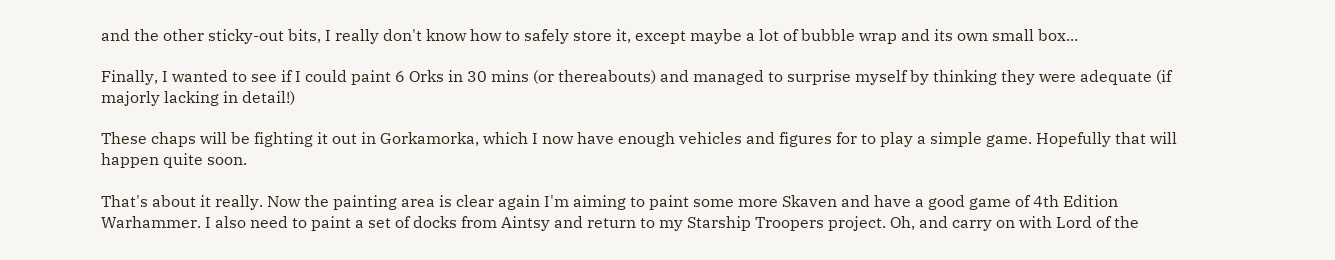and the other sticky-out bits, I really don't know how to safely store it, except maybe a lot of bubble wrap and its own small box...

Finally, I wanted to see if I could paint 6 Orks in 30 mins (or thereabouts) and managed to surprise myself by thinking they were adequate (if majorly lacking in detail!)

These chaps will be fighting it out in Gorkamorka, which I now have enough vehicles and figures for to play a simple game. Hopefully that will happen quite soon.

That's about it really. Now the painting area is clear again I'm aiming to paint some more Skaven and have a good game of 4th Edition Warhammer. I also need to paint a set of docks from Aintsy and return to my Starship Troopers project. Oh, and carry on with Lord of the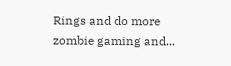Rings and do more zombie gaming and...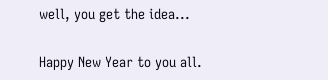well, you get the idea...

Happy New Year to you all.